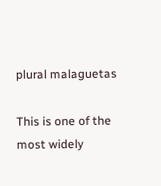plural malaguetas

This is one of the most widely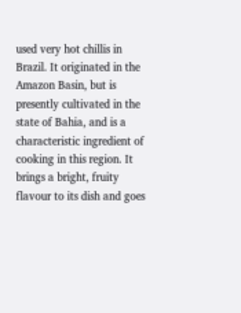used very hot chillis in Brazil. It originated in the Amazon Basin, but is presently cultivated in the state of Bahia, and is a characteristic ingredient of cooking in this region. It brings a bright, fruity flavour to its dish and goes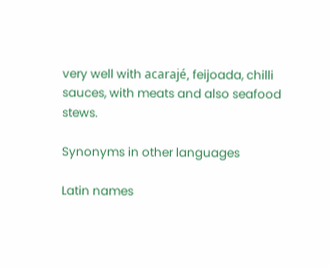very well with acarajé, feijoada, chilli sauces, with meats and also seafood stews.

Synonyms in other languages

Latin names